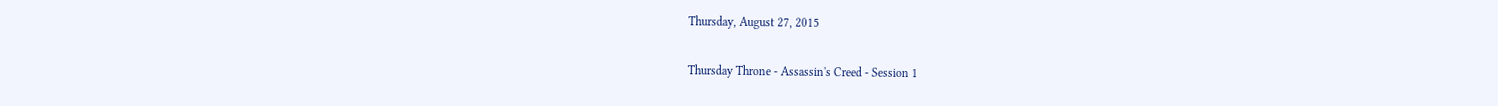Thursday, August 27, 2015

Thursday Throne - Assassin's Creed - Session 1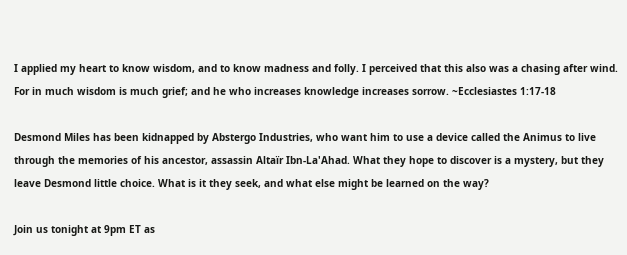I applied my heart to know wisdom, and to know madness and folly. I perceived that this also was a chasing after wind. For in much wisdom is much grief; and he who increases knowledge increases sorrow. ~Ecclesiastes 1:17-18

Desmond Miles has been kidnapped by Abstergo Industries, who want him to use a device called the Animus to live through the memories of his ancestor, assassin Altaïr Ibn-La'Ahad. What they hope to discover is a mystery, but they leave Desmond little choice. What is it they seek, and what else might be learned on the way?

Join us tonight at 9pm ET as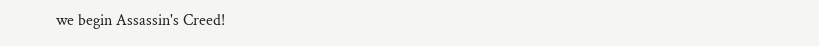we begin Assassin's Creed!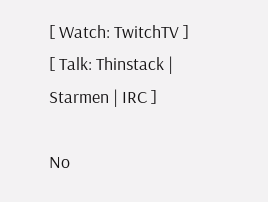[ Watch: TwitchTV ]
[ Talk: Thinstack | Starmen | IRC ]

No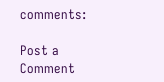comments:

Post a Comment